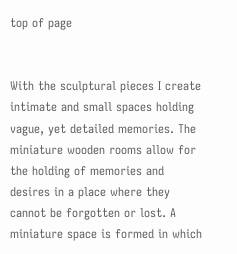top of page


With the sculptural pieces I create intimate and small spaces holding vague, yet detailed memories. The miniature wooden rooms allow for the holding of memories and desires in a place where they cannot be forgotten or lost. A miniature space is formed in which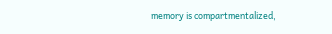memory is compartmentalized,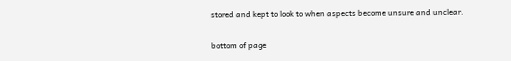stored and kept to look to when aspects become unsure and unclear.

bottom of page